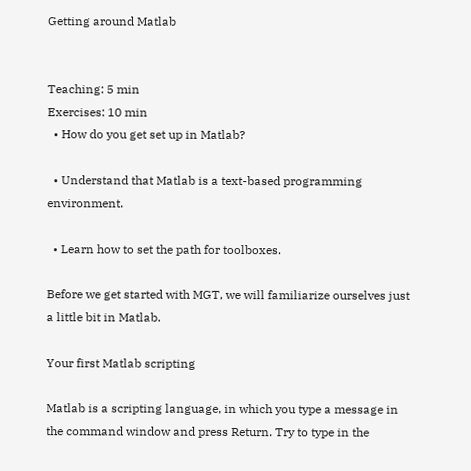Getting around Matlab


Teaching: 5 min
Exercises: 10 min
  • How do you get set up in Matlab?

  • Understand that Matlab is a text-based programming environment.

  • Learn how to set the path for toolboxes.

Before we get started with MGT, we will familiarize ourselves just a little bit in Matlab.

Your first Matlab scripting

Matlab is a scripting language, in which you type a message in the command window and press Return. Try to type in the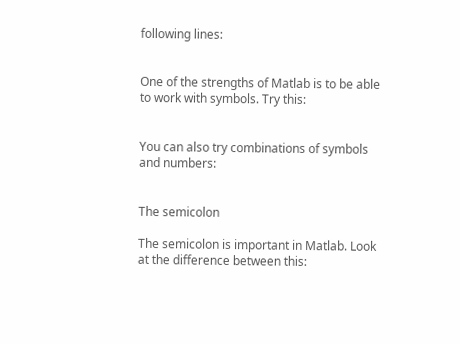following lines:


One of the strengths of Matlab is to be able to work with symbols. Try this:


You can also try combinations of symbols and numbers:


The semicolon

The semicolon is important in Matlab. Look at the difference between this: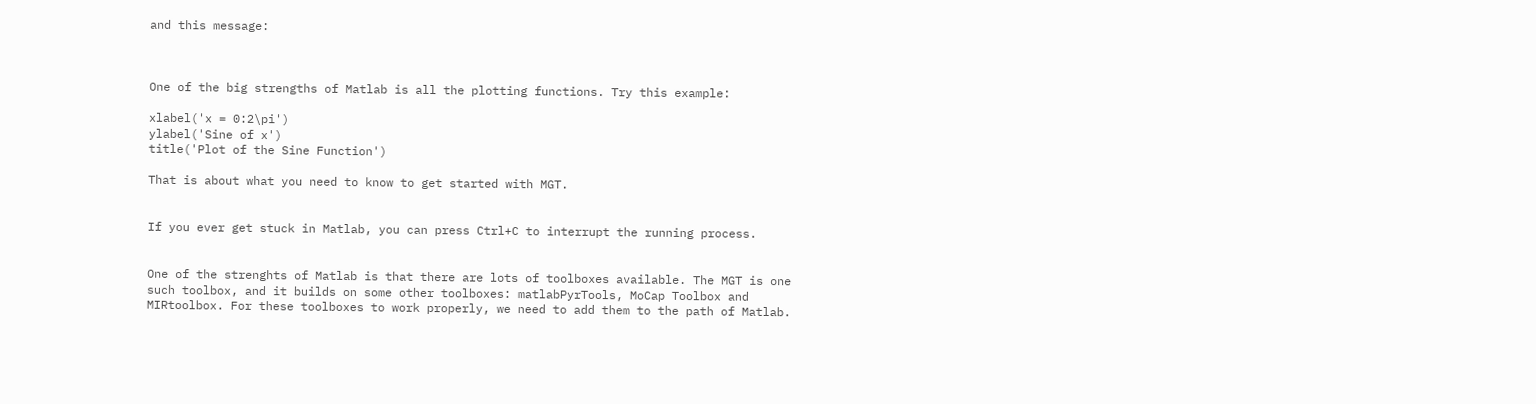and this message:



One of the big strengths of Matlab is all the plotting functions. Try this example:

xlabel('x = 0:2\pi')
ylabel('Sine of x')
title('Plot of the Sine Function')

That is about what you need to know to get started with MGT.


If you ever get stuck in Matlab, you can press Ctrl+C to interrupt the running process.


One of the strenghts of Matlab is that there are lots of toolboxes available. The MGT is one such toolbox, and it builds on some other toolboxes: matlabPyrTools, MoCap Toolbox and MIRtoolbox. For these toolboxes to work properly, we need to add them to the path of Matlab.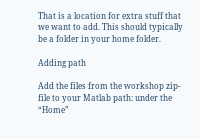That is a location for extra stuff that we want to add. This should typically be a folder in your home folder.

Adding path

Add the files from the workshop zip-file to your Matlab path: under the “Home”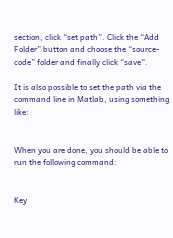section, click “set path”. Click the “Add Folder” button and choose the “source-code” folder and finally click “save”.

It is also possible to set the path via the command line in Matlab, using something like:


When you are done, you should be able to run the following command:


Key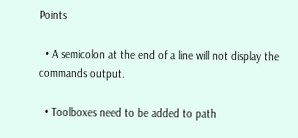Points

  • A semicolon at the end of a line will not display the commands output.

  • Toolboxes need to be added to path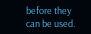before they can be used.